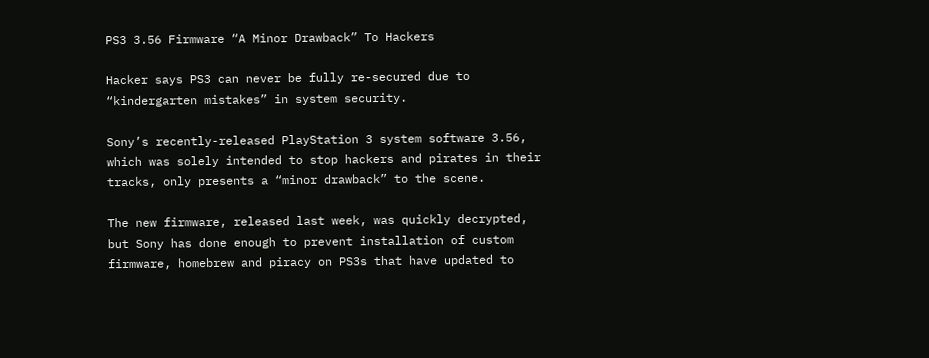PS3 3.56 Firmware “A Minor Drawback” To Hackers

Hacker says PS3 can never be fully re-secured due to “kindergarten mistakes” in system security.

Sony’s recently-released PlayStation 3 system software 3.56, which was solely intended to stop hackers and pirates in their tracks, only presents a “minor drawback” to the scene.

The new firmware, released last week, was quickly decrypted, but Sony has done enough to prevent installation of custom firmware, homebrew and piracy on PS3s that have updated to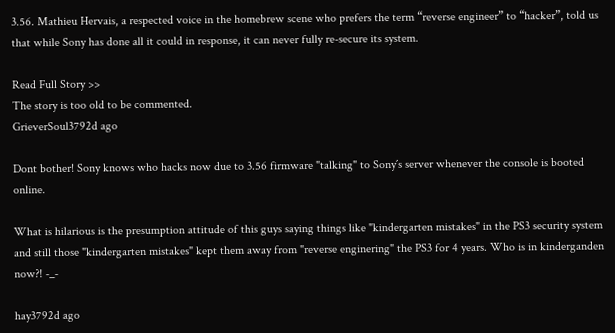3.56. Mathieu Hervais, a respected voice in the homebrew scene who prefers the term “reverse engineer” to “hacker”, told us that while Sony has done all it could in response, it can never fully re-secure its system.

Read Full Story >>
The story is too old to be commented.
GrieverSoul3792d ago

Dont bother! Sony knows who hacks now due to 3.56 firmware "talking" to Sony´s server whenever the console is booted online.

What is hilarious is the presumption attitude of this guys saying things like "kindergarten mistakes" in the PS3 security system and still those "kindergarten mistakes" kept them away from "reverse enginering" the PS3 for 4 years. Who is in kinderganden now?! -_-

hay3792d ago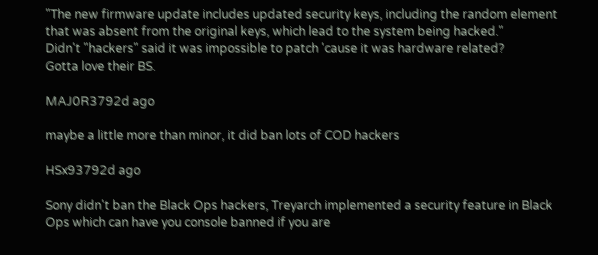"The new firmware update includes updated security keys, including the random element that was absent from the original keys, which lead to the system being hacked."
Didn't "hackers" said it was impossible to patch 'cause it was hardware related?
Gotta love their BS.

MAJ0R3792d ago

maybe a little more than minor, it did ban lots of COD hackers

HSx93792d ago

Sony didn't ban the Black Ops hackers, Treyarch implemented a security feature in Black Ops which can have you console banned if you are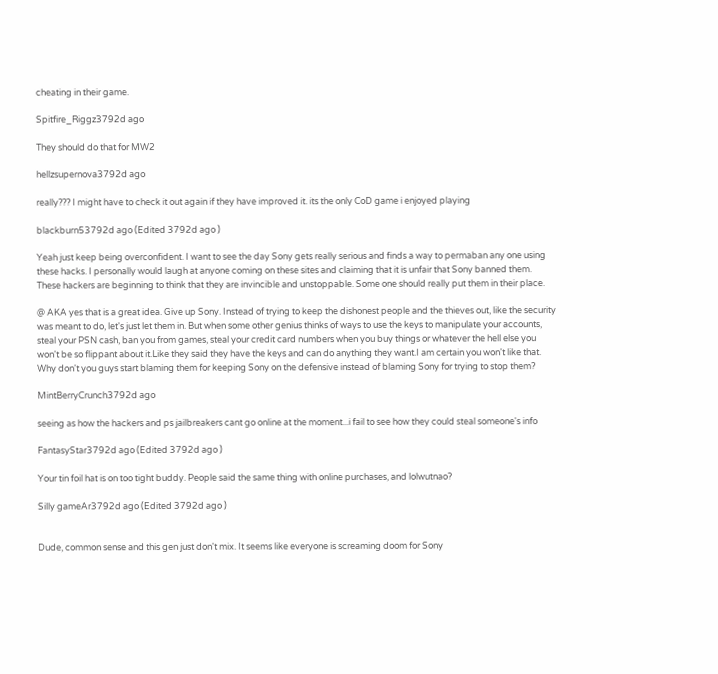cheating in their game.

Spitfire_Riggz3792d ago

They should do that for MW2

hellzsupernova3792d ago

really??? I might have to check it out again if they have improved it. its the only CoD game i enjoyed playing

blackburn53792d ago (Edited 3792d ago )

Yeah just keep being overconfident. I want to see the day Sony gets really serious and finds a way to permaban any one using these hacks. I personally would laugh at anyone coming on these sites and claiming that it is unfair that Sony banned them. These hackers are beginning to think that they are invincible and unstoppable. Some one should really put them in their place.

@ AKA yes that is a great idea. Give up Sony. Instead of trying to keep the dishonest people and the thieves out, like the security was meant to do, let's just let them in. But when some other genius thinks of ways to use the keys to manipulate your accounts, steal your PSN cash, ban you from games, steal your credit card numbers when you buy things or whatever the hell else you won't be so flippant about it.Like they said they have the keys and can do anything they want.I am certain you won't like that. Why don't you guys start blaming them for keeping Sony on the defensive instead of blaming Sony for trying to stop them?

MintBerryCrunch3792d ago

seeing as how the hackers and ps jailbreakers cant go online at the moment...i fail to see how they could steal someone's info

FantasyStar3792d ago (Edited 3792d ago )

Your tin foil hat is on too tight buddy. People said the same thing with online purchases, and lolwutnao?

Silly gameAr3792d ago (Edited 3792d ago )


Dude, common sense and this gen just don't mix. It seems like everyone is screaming doom for Sony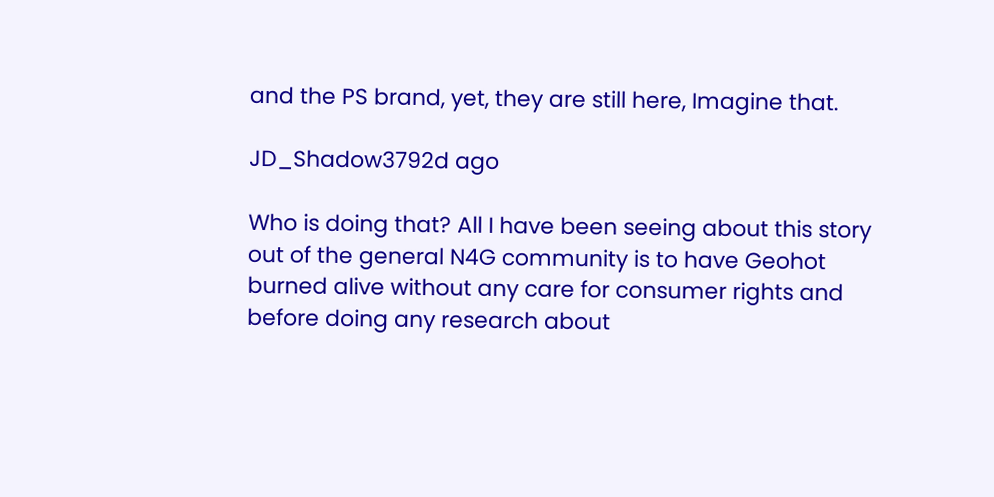and the PS brand, yet, they are still here, Imagine that.

JD_Shadow3792d ago

Who is doing that? All I have been seeing about this story out of the general N4G community is to have Geohot burned alive without any care for consumer rights and before doing any research about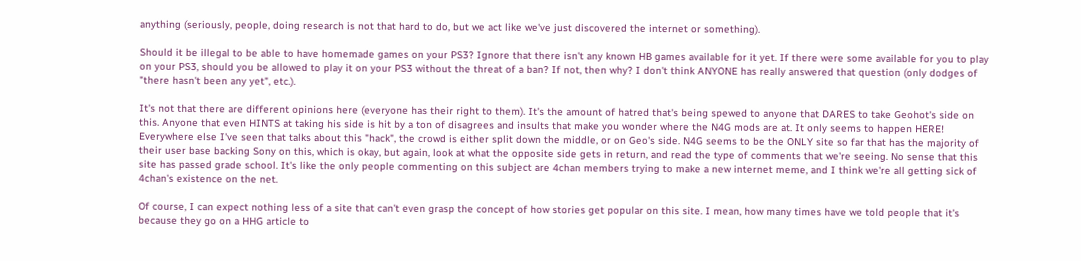anything (seriously, people, doing research is not that hard to do, but we act like we've just discovered the internet or something).

Should it be illegal to be able to have homemade games on your PS3? Ignore that there isn't any known HB games available for it yet. If there were some available for you to play on your PS3, should you be allowed to play it on your PS3 without the threat of a ban? If not, then why? I don't think ANYONE has really answered that question (only dodges of "there hasn't been any yet", etc.).

It's not that there are different opinions here (everyone has their right to them). It's the amount of hatred that's being spewed to anyone that DARES to take Geohot's side on this. Anyone that even HINTS at taking his side is hit by a ton of disagrees and insults that make you wonder where the N4G mods are at. It only seems to happen HERE! Everywhere else I've seen that talks about this "hack", the crowd is either split down the middle, or on Geo's side. N4G seems to be the ONLY site so far that has the majority of their user base backing Sony on this, which is okay, but again, look at what the opposite side gets in return, and read the type of comments that we're seeing. No sense that this site has passed grade school. It's like the only people commenting on this subject are 4chan members trying to make a new internet meme, and I think we're all getting sick of 4chan's existence on the net.

Of course, I can expect nothing less of a site that can't even grasp the concept of how stories get popular on this site. I mean, how many times have we told people that it's because they go on a HHG article to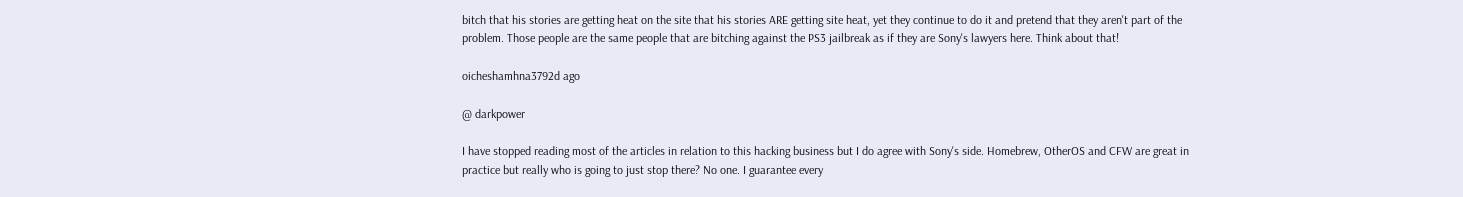bitch that his stories are getting heat on the site that his stories ARE getting site heat, yet they continue to do it and pretend that they aren't part of the problem. Those people are the same people that are bitching against the PS3 jailbreak as if they are Sony's lawyers here. Think about that!

oicheshamhna3792d ago

@ darkpower

I have stopped reading most of the articles in relation to this hacking business but I do agree with Sony's side. Homebrew, OtherOS and CFW are great in practice but really who is going to just stop there? No one. I guarantee every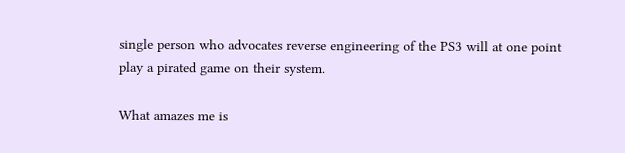single person who advocates reverse engineering of the PS3 will at one point play a pirated game on their system.

What amazes me is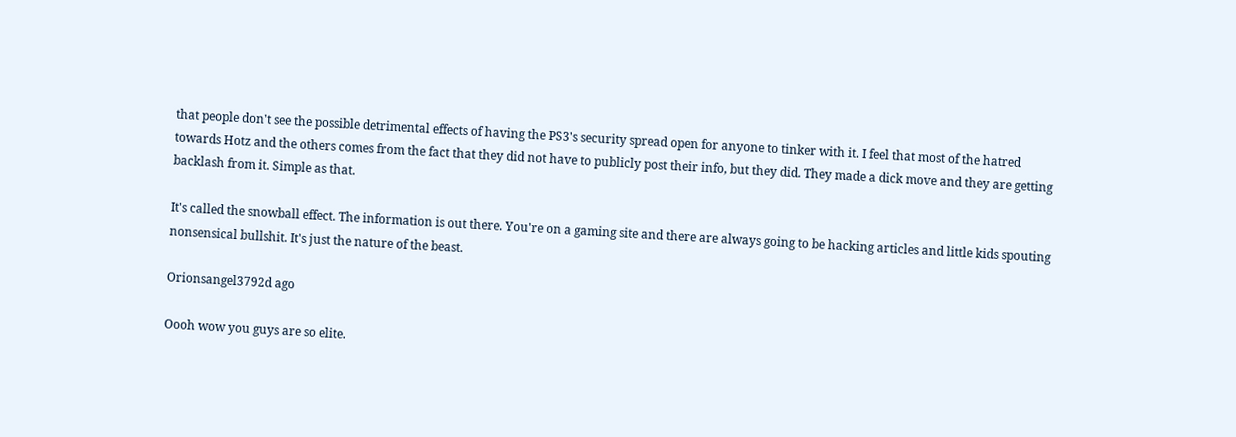that people don't see the possible detrimental effects of having the PS3's security spread open for anyone to tinker with it. I feel that most of the hatred towards Hotz and the others comes from the fact that they did not have to publicly post their info, but they did. They made a dick move and they are getting backlash from it. Simple as that.

It's called the snowball effect. The information is out there. You're on a gaming site and there are always going to be hacking articles and little kids spouting nonsensical bullshit. It's just the nature of the beast.

Orionsangel3792d ago

Oooh wow you guys are so elite.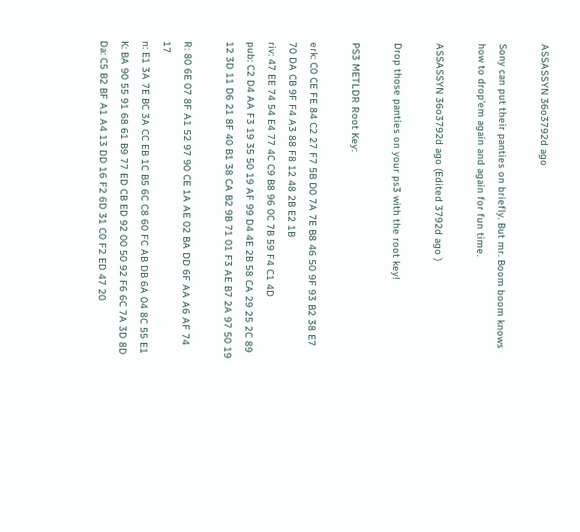ASSASSYN 36o3792d ago

Sony can put their panties on briefly. But mr. Boom boom knows how to drop'em again and again for fun time.

ASSASSYN 36o3792d ago (Edited 3792d ago )

Drop those panties on your ps3 with the root key!

PS3 METLDR Root Key:

erk: C0 CE FE 84 C2 27 F7 5B D0 7A 7E B8 46 50 9F 93 B2 38 E7 70 DA CB 9F F4 A3 88 F8 12 48 2B E2 1B
riv: 47 EE 74 54 E4 77 4C C9 B8 96 0C 7B 59 F4 C1 4D
pub: C2 D4 AA F3 19 35 50 19 AF 99 D4 4E 2B 58 CA 29 25 2C 89 12 3D 11 D6 21 8F 40 B1 38 CA B2 9B 71 01 F3 AE B7 2A 97 50 19

R: 80 6E 07 8F A1 52 97 90 CE 1A AE 02 BA DD 6F AA A6 AF 74 17
n: E1 3A 7E BC 3A CC EB 1C B5 6C C8 60 FC AB DB 6A 04 8C 55 E1
K: BA 90 55 91 68 61 B9 77 ED CB ED 92 00 50 92 F6 6C 7A 3D 8D
Da: C5 B2 BF A1 A4 13 DD 16 F2 6D 31 C0 F2 ED 47 20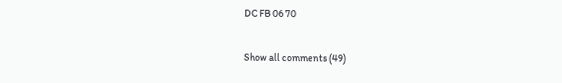DC FB 06 70

Show all comments (49)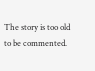The story is too old to be commented.